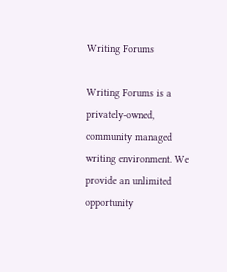Writing Forums

Writing Forums is a privately-owned, community managed writing environment. We provide an unlimited opportunity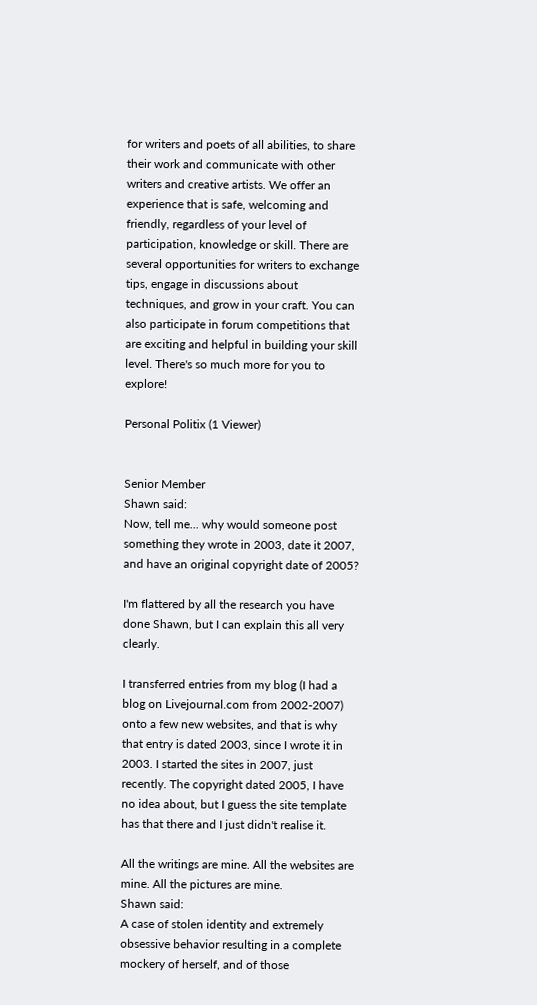for writers and poets of all abilities, to share their work and communicate with other writers and creative artists. We offer an experience that is safe, welcoming and friendly, regardless of your level of participation, knowledge or skill. There are several opportunities for writers to exchange tips, engage in discussions about techniques, and grow in your craft. You can also participate in forum competitions that are exciting and helpful in building your skill level. There's so much more for you to explore!

Personal Politix (1 Viewer)


Senior Member
Shawn said:
Now, tell me... why would someone post something they wrote in 2003, date it 2007, and have an original copyright date of 2005?

I'm flattered by all the research you have done Shawn, but I can explain this all very clearly.

I transferred entries from my blog (I had a blog on Livejournal.com from 2002-2007) onto a few new websites, and that is why that entry is dated 2003, since I wrote it in 2003. I started the sites in 2007, just recently. The copyright dated 2005, I have no idea about, but I guess the site template has that there and I just didn't realise it.

All the writings are mine. All the websites are mine. All the pictures are mine.
Shawn said:
A case of stolen identity and extremely obsessive behavior resulting in a complete mockery of herself, and of those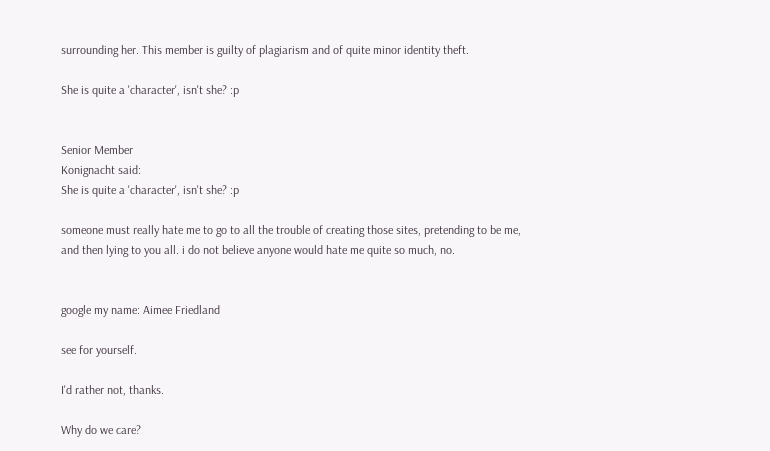surrounding her. This member is guilty of plagiarism and of quite minor identity theft.

She is quite a 'character', isn't she? :p


Senior Member
Konignacht said:
She is quite a 'character', isn't she? :p

someone must really hate me to go to all the trouble of creating those sites, pretending to be me, and then lying to you all. i do not believe anyone would hate me quite so much, no.


google my name: Aimee Friedland

see for yourself.

I'd rather not, thanks.

Why do we care?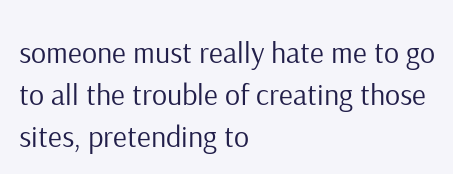someone must really hate me to go to all the trouble of creating those sites, pretending to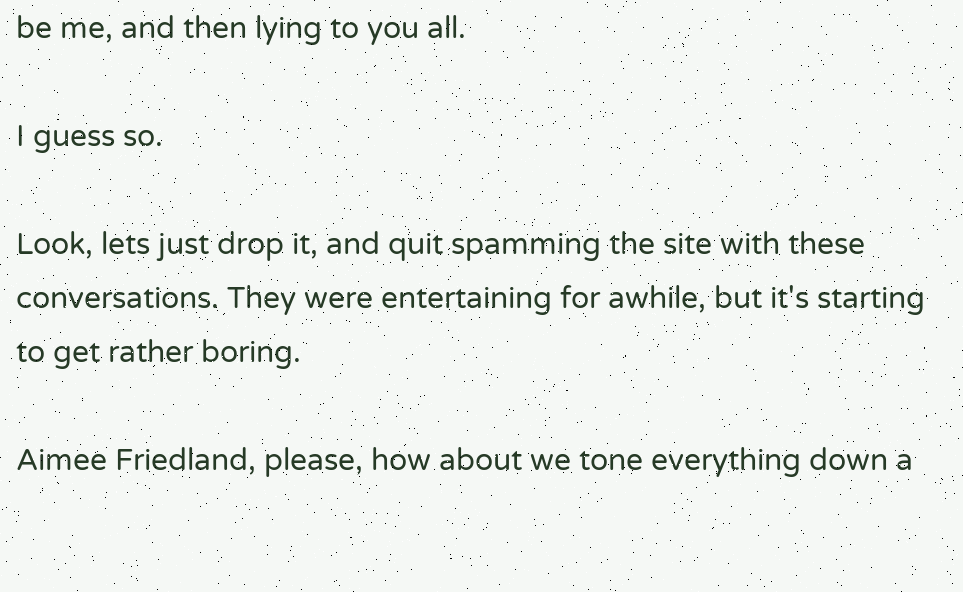be me, and then lying to you all.

I guess so.

Look, lets just drop it, and quit spamming the site with these conversations. They were entertaining for awhile, but it's starting to get rather boring.

Aimee Friedland, please, how about we tone everything down a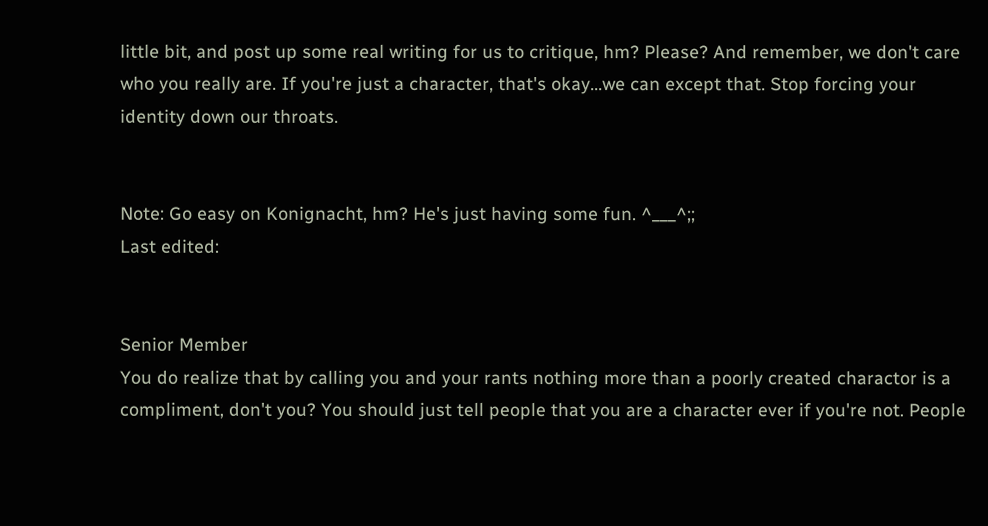little bit, and post up some real writing for us to critique, hm? Please? And remember, we don't care who you really are. If you're just a character, that's okay...we can except that. Stop forcing your identity down our throats.


Note: Go easy on Konignacht, hm? He's just having some fun. ^___^;;
Last edited:


Senior Member
You do realize that by calling you and your rants nothing more than a poorly created charactor is a compliment, don't you? You should just tell people that you are a character ever if you're not. People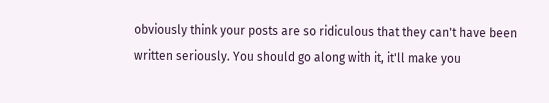obviously think your posts are so ridiculous that they can't have been written seriously. You should go along with it, it'll make you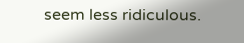seem less ridiculous.